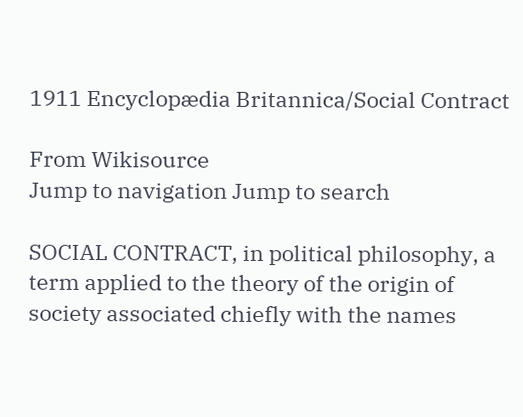1911 Encyclopædia Britannica/Social Contract

From Wikisource
Jump to navigation Jump to search

SOCIAL CONTRACT, in political philosophy, a term applied to the theory of the origin of society associated chiefly with the names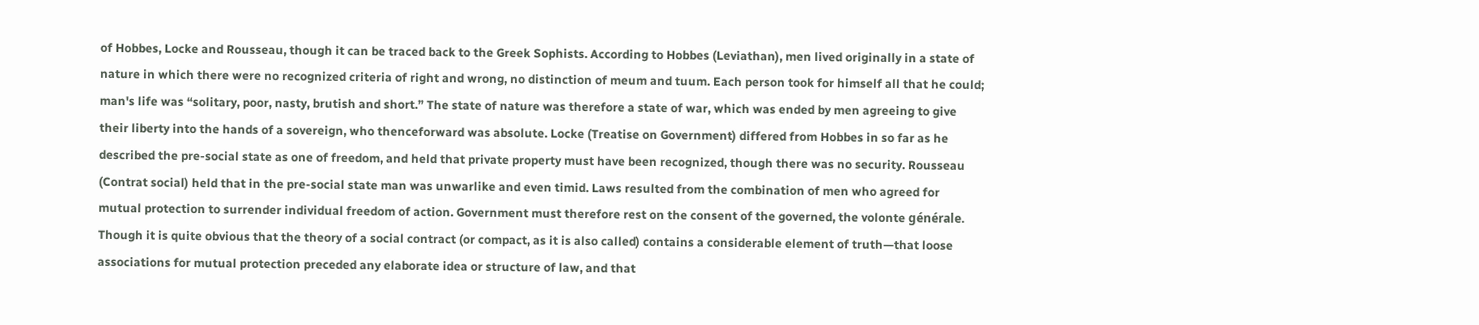of Hobbes, Locke and Rousseau, though it can be traced back to the Greek Sophists. According to Hobbes (Leviathan), men lived originally in a state of nature in which there were no recognized criteria of right and wrong, no distinction of meum and tuum. Each person took for himself all that he could; man's life was “solitary, poor, nasty, brutish and short.” The state of nature was therefore a state of war, which was ended by men agreeing to give their liberty into the hands of a sovereign, who thenceforward was absolute. Locke (Treatise on Government) differed from Hobbes in so far as he described the pre-social state as one of freedom, and held that private property must have been recognized, though there was no security. Rousseau (Contrat social) held that in the pre-social state man was unwarlike and even timid. Laws resulted from the combination of men who agreed for mutual protection to surrender individual freedom of action. Government must therefore rest on the consent of the governed, the volonte générale. Though it is quite obvious that the theory of a social contract (or compact, as it is also called) contains a considerable element of truth—that loose associations for mutual protection preceded any elaborate idea or structure of law, and that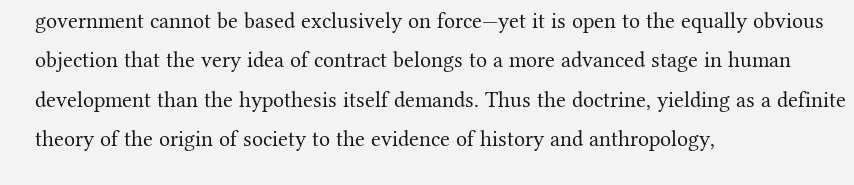government cannot be based exclusively on force—yet it is open to the equally obvious objection that the very idea of contract belongs to a more advanced stage in human development than the hypothesis itself demands. Thus the doctrine, yielding as a definite theory of the origin of society to the evidence of history and anthropology,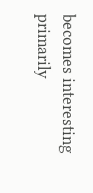becomes interesting primarily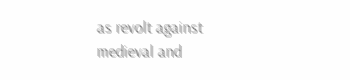as revolt against medieval and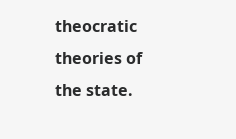theocratic theories of the state.